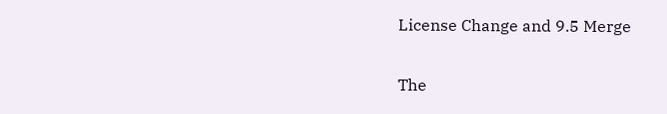License Change and 9.5 Merge

The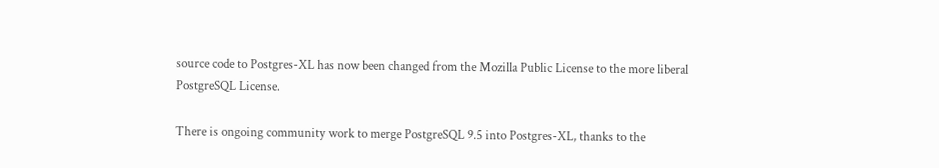source code to Postgres-XL has now been changed from the Mozilla Public License to the more liberal PostgreSQL License.

There is ongoing community work to merge PostgreSQL 9.5 into Postgres-XL, thanks to the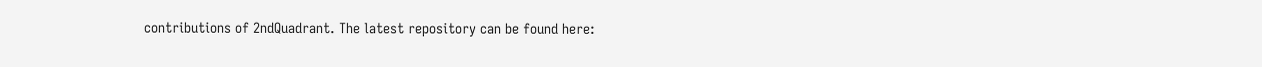contributions of 2ndQuadrant. The latest repository can be found here: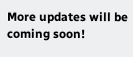More updates will be coming soon!